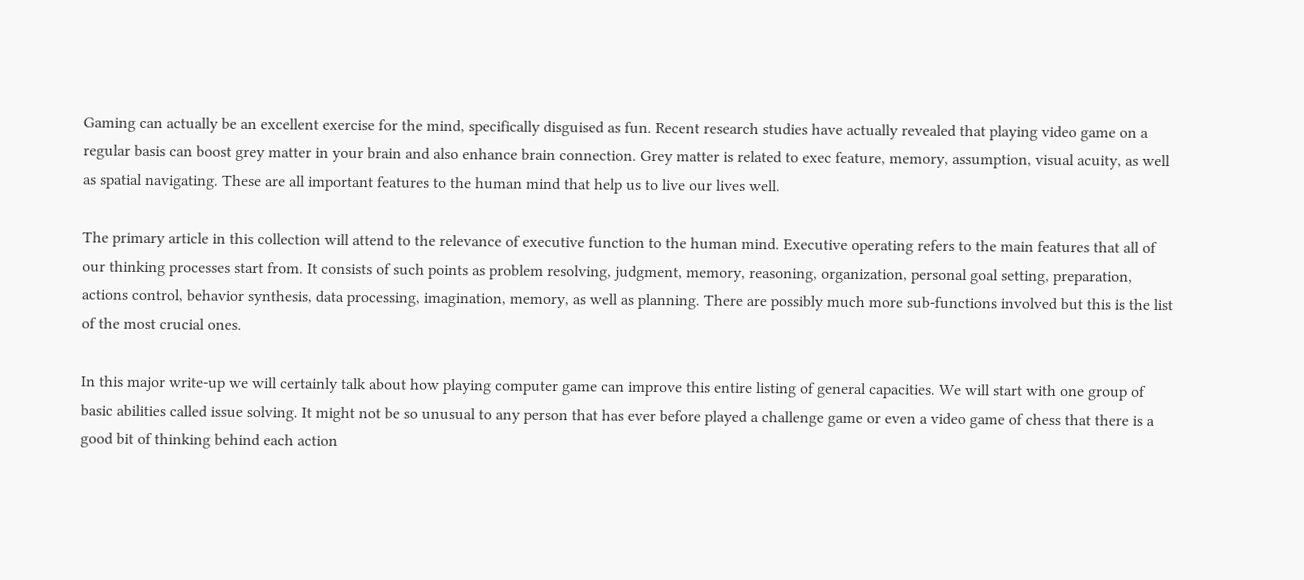Gaming can actually be an excellent exercise for the mind, specifically disguised as fun. Recent research studies have actually revealed that playing video game on a regular basis can boost grey matter in your brain and also enhance brain connection. Grey matter is related to exec feature, memory, assumption, visual acuity, as well as spatial navigating. These are all important features to the human mind that help us to live our lives well.

The primary article in this collection will attend to the relevance of executive function to the human mind. Executive operating refers to the main features that all of our thinking processes start from. It consists of such points as problem resolving, judgment, memory, reasoning, organization, personal goal setting, preparation, actions control, behavior synthesis, data processing, imagination, memory, as well as planning. There are possibly much more sub-functions involved but this is the list of the most crucial ones.

In this major write-up we will certainly talk about how playing computer game can improve this entire listing of general capacities. We will start with one group of basic abilities called issue solving. It might not be so unusual to any person that has ever before played a challenge game or even a video game of chess that there is a good bit of thinking behind each action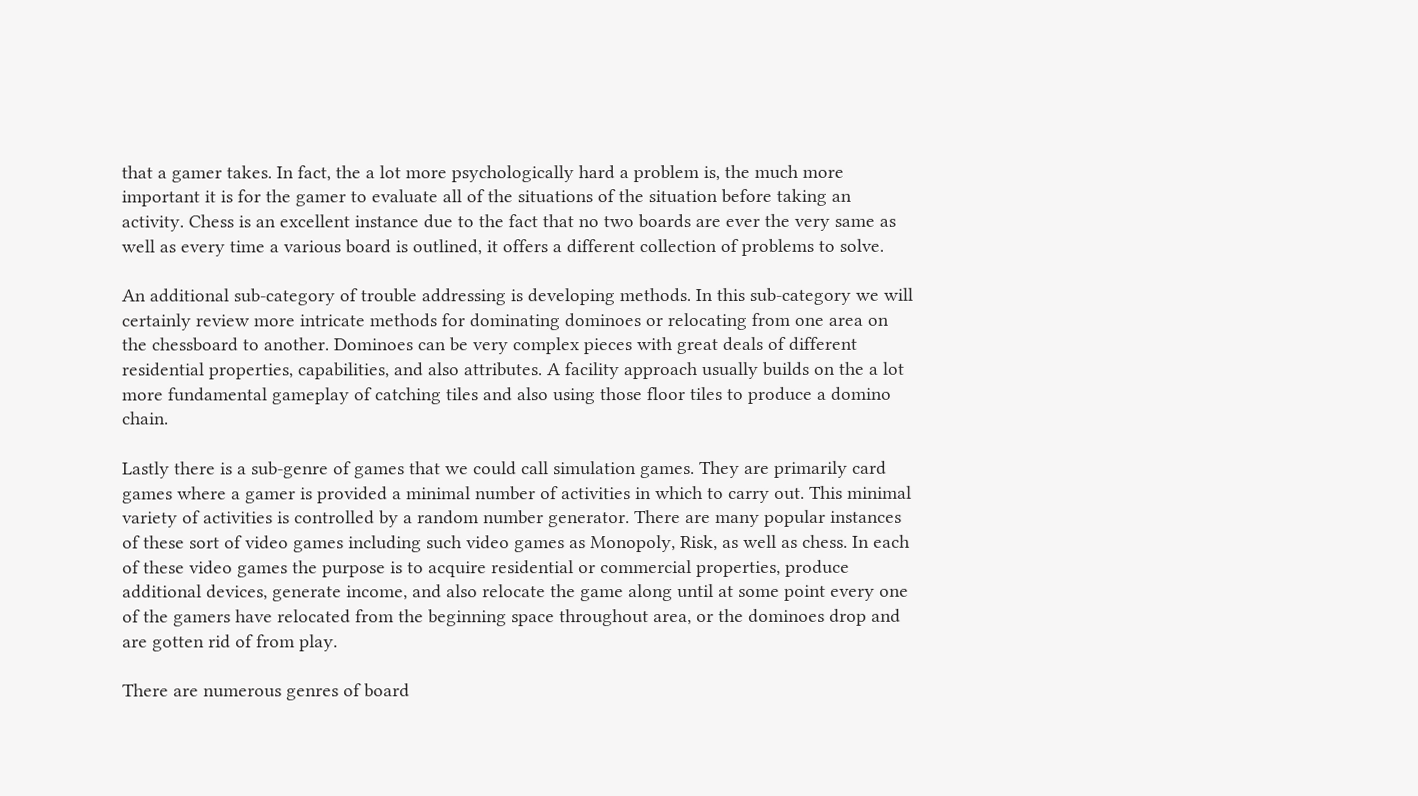that a gamer takes. In fact, the a lot more psychologically hard a problem is, the much more important it is for the gamer to evaluate all of the situations of the situation before taking an activity. Chess is an excellent instance due to the fact that no two boards are ever the very same as well as every time a various board is outlined, it offers a different collection of problems to solve.

An additional sub-category of trouble addressing is developing methods. In this sub-category we will certainly review more intricate methods for dominating dominoes or relocating from one area on the chessboard to another. Dominoes can be very complex pieces with great deals of different residential properties, capabilities, and also attributes. A facility approach usually builds on the a lot more fundamental gameplay of catching tiles and also using those floor tiles to produce a domino chain.

Lastly there is a sub-genre of games that we could call simulation games. They are primarily card games where a gamer is provided a minimal number of activities in which to carry out. This minimal variety of activities is controlled by a random number generator. There are many popular instances of these sort of video games including such video games as Monopoly, Risk, as well as chess. In each of these video games the purpose is to acquire residential or commercial properties, produce additional devices, generate income, and also relocate the game along until at some point every one of the gamers have relocated from the beginning space throughout area, or the dominoes drop and are gotten rid of from play.

There are numerous genres of board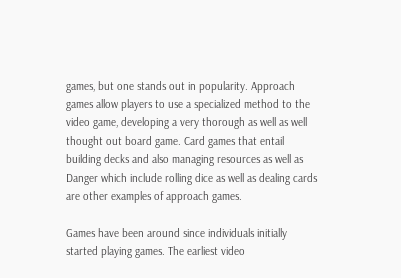games, but one stands out in popularity. Approach games allow players to use a specialized method to the video game, developing a very thorough as well as well thought out board game. Card games that entail building decks and also managing resources as well as Danger which include rolling dice as well as dealing cards are other examples of approach games.

Games have been around since individuals initially started playing games. The earliest video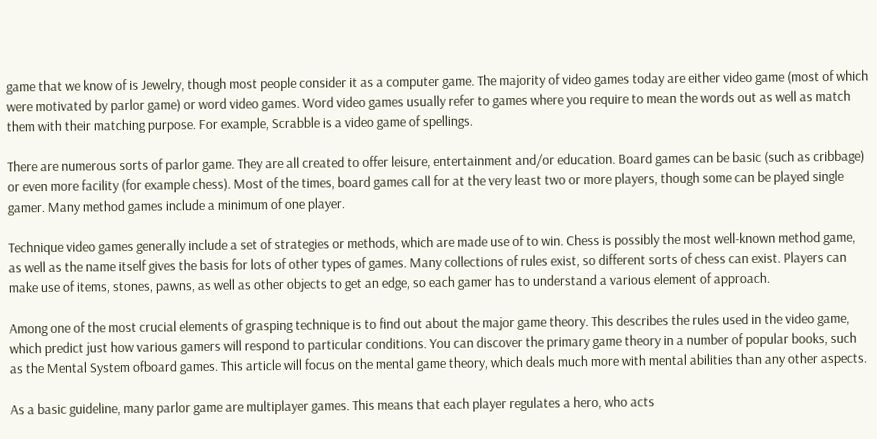game that we know of is Jewelry, though most people consider it as a computer game. The majority of video games today are either video game (most of which were motivated by parlor game) or word video games. Word video games usually refer to games where you require to mean the words out as well as match them with their matching purpose. For example, Scrabble is a video game of spellings.

There are numerous sorts of parlor game. They are all created to offer leisure, entertainment and/or education. Board games can be basic (such as cribbage) or even more facility (for example chess). Most of the times, board games call for at the very least two or more players, though some can be played single gamer. Many method games include a minimum of one player.

Technique video games generally include a set of strategies or methods, which are made use of to win. Chess is possibly the most well-known method game, as well as the name itself gives the basis for lots of other types of games. Many collections of rules exist, so different sorts of chess can exist. Players can make use of items, stones, pawns, as well as other objects to get an edge, so each gamer has to understand a various element of approach.

Among one of the most crucial elements of grasping technique is to find out about the major game theory. This describes the rules used in the video game, which predict just how various gamers will respond to particular conditions. You can discover the primary game theory in a number of popular books, such as the Mental System ofboard games. This article will focus on the mental game theory, which deals much more with mental abilities than any other aspects.

As a basic guideline, many parlor game are multiplayer games. This means that each player regulates a hero, who acts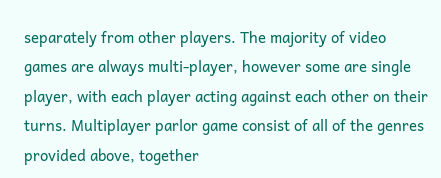separately from other players. The majority of video games are always multi-player, however some are single player, with each player acting against each other on their turns. Multiplayer parlor game consist of all of the genres provided above, together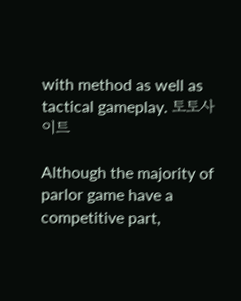with method as well as tactical gameplay. 토토사이트

Although the majority of parlor game have a competitive part,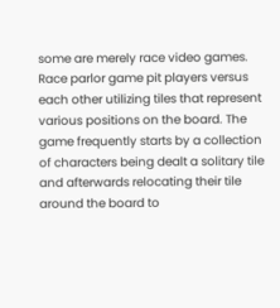some are merely race video games. Race parlor game pit players versus each other utilizing tiles that represent various positions on the board. The game frequently starts by a collection of characters being dealt a solitary tile and afterwards relocating their tile around the board to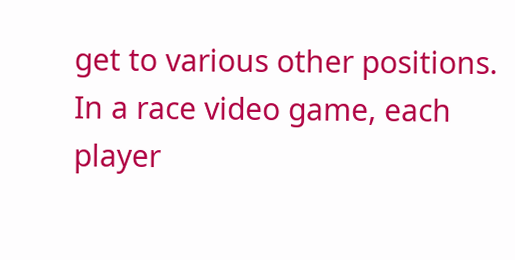get to various other positions. In a race video game, each player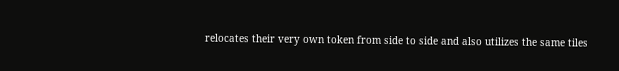relocates their very own token from side to side and also utilizes the same tiles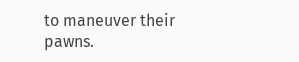to maneuver their pawns.